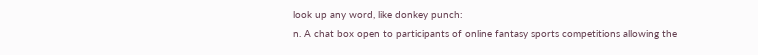look up any word, like donkey punch:
n. A chat box open to participants of online fantasy sports competitions allowing the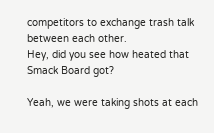competitors to exchange trash talk between each other.
Hey, did you see how heated that Smack Board got?

Yeah, we were taking shots at each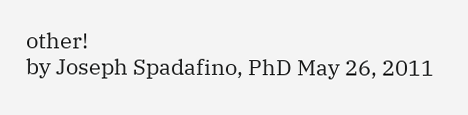other!
by Joseph Spadafino, PhD May 26, 2011